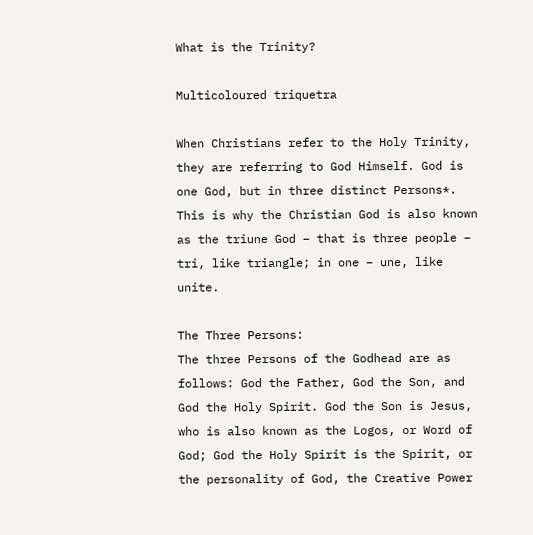What is the Trinity?

Multicoloured triquetra

When Christians refer to the Holy Trinity, they are referring to God Himself. God is one God, but in three distinct Persons*. This is why the Christian God is also known as the triune God – that is three people – tri, like triangle; in one – une, like unite.

The Three Persons:
The three Persons of the Godhead are as follows: God the Father, God the Son, and God the Holy Spirit. God the Son is Jesus, who is also known as the Logos, or Word of God; God the Holy Spirit is the Spirit, or the personality of God, the Creative Power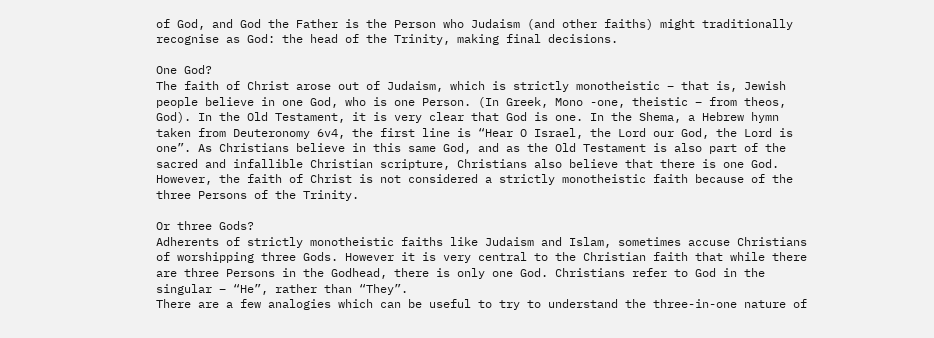of God, and God the Father is the Person who Judaism (and other faiths) might traditionally recognise as God: the head of the Trinity, making final decisions.

One God?
The faith of Christ arose out of Judaism, which is strictly monotheistic – that is, Jewish people believe in one God, who is one Person. (In Greek, Mono -one, theistic – from theos, God). In the Old Testament, it is very clear that God is one. In the Shema, a Hebrew hymn taken from Deuteronomy 6v4, the first line is “Hear O Israel, the Lord our God, the Lord is one”. As Christians believe in this same God, and as the Old Testament is also part of the sacred and infallible Christian scripture, Christians also believe that there is one God. However, the faith of Christ is not considered a strictly monotheistic faith because of the three Persons of the Trinity.

Or three Gods?
Adherents of strictly monotheistic faiths like Judaism and Islam, sometimes accuse Christians of worshipping three Gods. However it is very central to the Christian faith that while there are three Persons in the Godhead, there is only one God. Christians refer to God in the singular – “He”, rather than “They”.
There are a few analogies which can be useful to try to understand the three-in-one nature of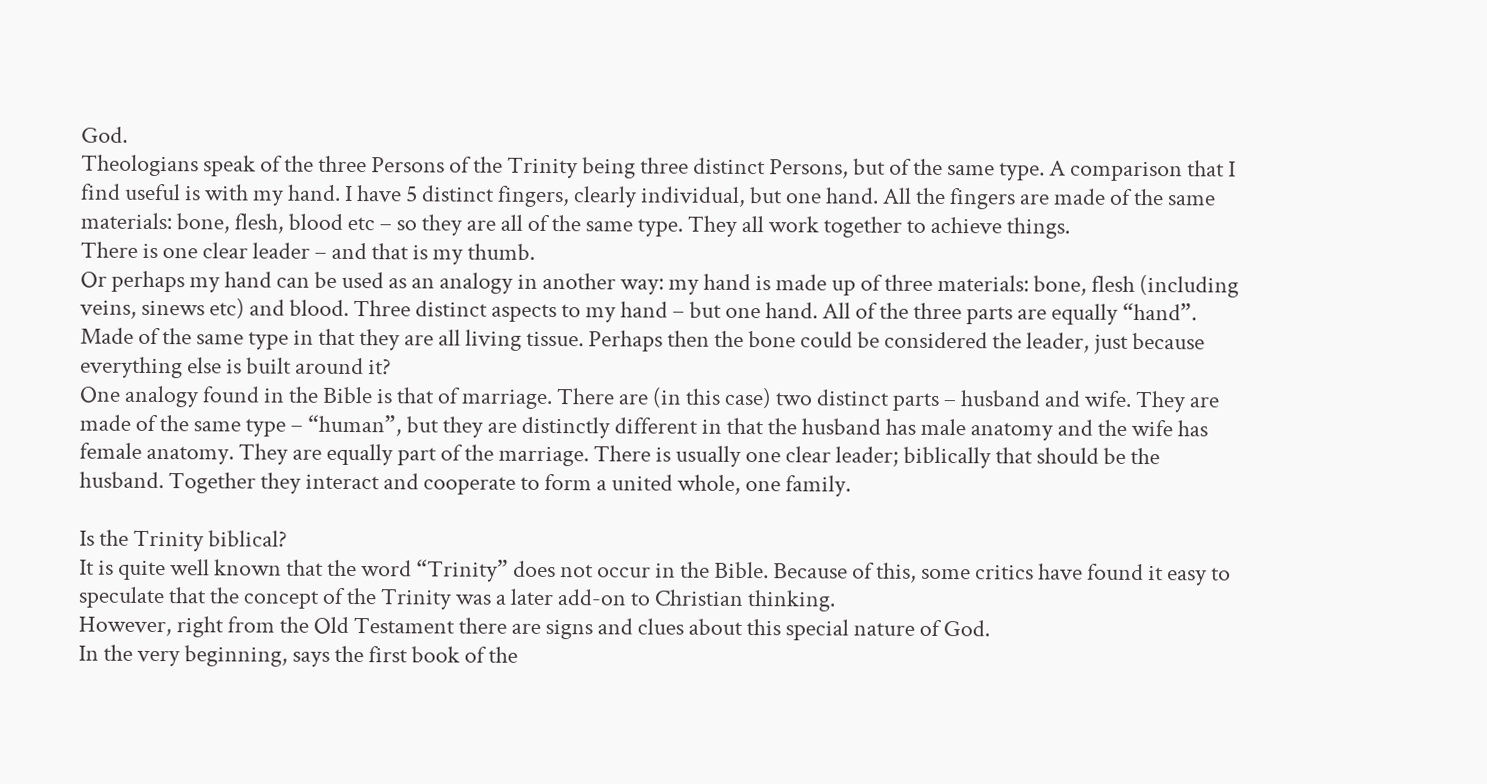God.
Theologians speak of the three Persons of the Trinity being three distinct Persons, but of the same type. A comparison that I find useful is with my hand. I have 5 distinct fingers, clearly individual, but one hand. All the fingers are made of the same materials: bone, flesh, blood etc – so they are all of the same type. They all work together to achieve things.
There is one clear leader – and that is my thumb.
Or perhaps my hand can be used as an analogy in another way: my hand is made up of three materials: bone, flesh (including veins, sinews etc) and blood. Three distinct aspects to my hand – but one hand. All of the three parts are equally “hand”. Made of the same type in that they are all living tissue. Perhaps then the bone could be considered the leader, just because everything else is built around it?
One analogy found in the Bible is that of marriage. There are (in this case) two distinct parts – husband and wife. They are made of the same type – “human”, but they are distinctly different in that the husband has male anatomy and the wife has female anatomy. They are equally part of the marriage. There is usually one clear leader; biblically that should be the husband. Together they interact and cooperate to form a united whole, one family.

Is the Trinity biblical?
It is quite well known that the word “Trinity” does not occur in the Bible. Because of this, some critics have found it easy to speculate that the concept of the Trinity was a later add-on to Christian thinking.
However, right from the Old Testament there are signs and clues about this special nature of God.
In the very beginning, says the first book of the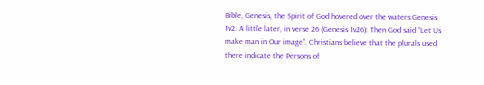Bible, Genesis, the Spirit of God hovered over the waters:Genesis 1v2. A little later, in verse 26 (Genesis 1v26): Then God said “Let Us make man in Our image”. Christians believe that the plurals used there indicate the Persons of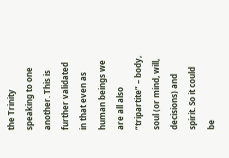the Trinity speaking to one another. This is further validated in that even as human beings we are all also “tripartite” – body, soul (or mind, will, decisions) and spirit. So it could be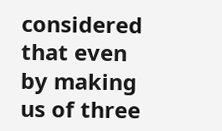considered that even by making us of three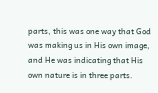parts, this was one way that God was making us in His own image, and He was indicating that His own nature is in three parts.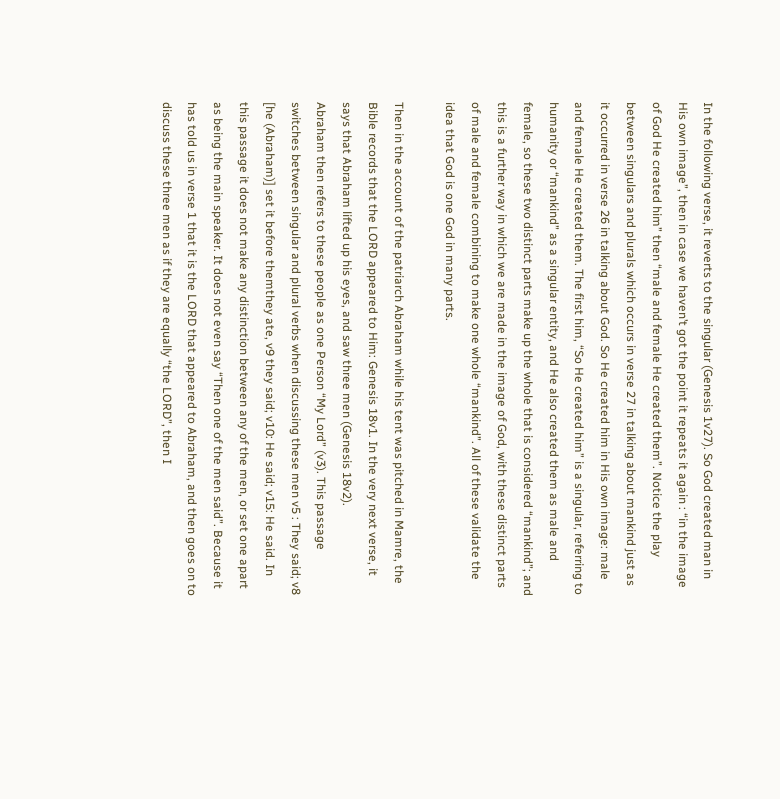In the following verse, it reverts to the singular (Genesis 1v27). So God created man in His own image”, then in case we haven’t got the point it repeats it again : “in the image of God He created him” then “male and female He created them”. Notice the play between singulars and plurals which occurs in verse 27 in talking about mankind just as it occurred in verse 26 in talking about God. So He created him in His own image: male and female He created them. The first him, “So He created him” is a singular, referring to humanity or “mankind” as a singular entity, and He also created them as male and female, so these two distinct parts make up the whole that is considered “mankind”; and this is a further way in which we are made in the image of God, with these distinct parts of male and female combining to make one whole “mankind”. All of these validate the idea that God is one God in many parts.

Then in the account of the patriarch Abraham while his tent was pitched in Mamre, the Bible records that the LORD appeared to Him: Genesis 18v1. In the very next verse, it says that Abraham lifted up his eyes, and saw three men (Genesis 18v2).
Abraham then refers to these people as one Person “My Lord” (v3). This passage switches between singular and plural verbs when discussing these men v5 : They said; v8 [he (Abraham)] set it before themthey ate, v9 they said; v10: He said; v15: He said. In this passage it does not make any distinction between any of the men, or set one apart as being the main speaker. It does not even say “Then one of the men said”. Because it has told us in verse 1 that it is the LORD that appeared to Abraham, and then goes on to discuss these three men as if they are equally “the LORD”, then I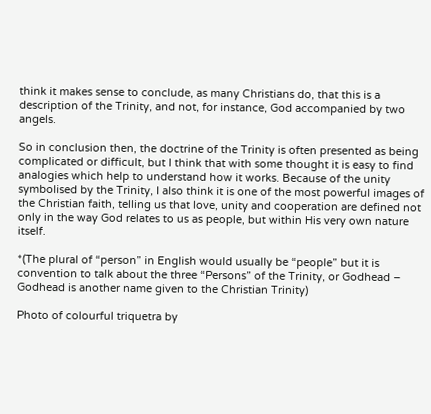think it makes sense to conclude, as many Christians do, that this is a description of the Trinity, and not, for instance, God accompanied by two angels.

So in conclusion then, the doctrine of the Trinity is often presented as being complicated or difficult, but I think that with some thought it is easy to find analogies which help to understand how it works. Because of the unity symbolised by the Trinity, I also think it is one of the most powerful images of the Christian faith, telling us that love, unity and cooperation are defined not only in the way God relates to us as people, but within His very own nature itself.

*(The plural of “person” in English would usually be “people” but it is convention to talk about the three “Persons” of the Trinity, or Godhead – Godhead is another name given to the Christian Trinity)

Photo of colourful triquetra by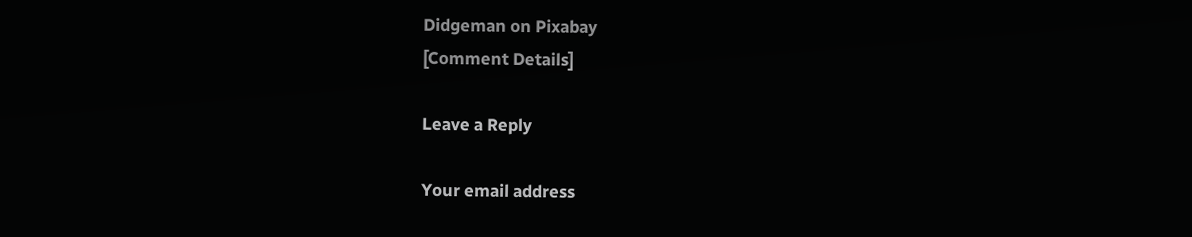Didgeman on Pixabay
[Comment Details]

Leave a Reply

Your email address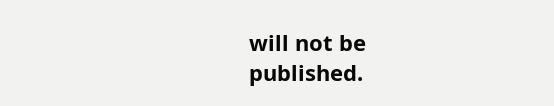will not be published.